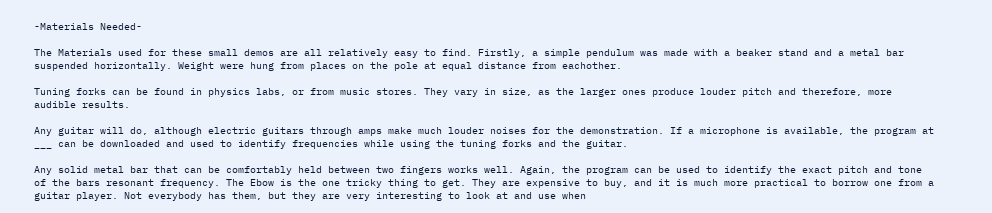-Materials Needed-

The Materials used for these small demos are all relatively easy to find. Firstly, a simple pendulum was made with a beaker stand and a metal bar suspended horizontally. Weight were hung from places on the pole at equal distance from eachother.

Tuning forks can be found in physics labs, or from music stores. They vary in size, as the larger ones produce louder pitch and therefore, more audible results.

Any guitar will do, although electric guitars through amps make much louder noises for the demonstration. If a microphone is available, the program at ___ can be downloaded and used to identify frequencies while using the tuning forks and the guitar.

Any solid metal bar that can be comfortably held between two fingers works well. Again, the program can be used to identify the exact pitch and tone of the bars resonant frequency. The Ebow is the one tricky thing to get. They are expensive to buy, and it is much more practical to borrow one from a guitar player. Not everybody has them, but they are very interesting to look at and use when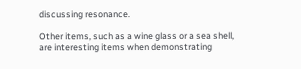discussing resonance.

Other items, such as a wine glass or a sea shell, are interesting items when demonstrating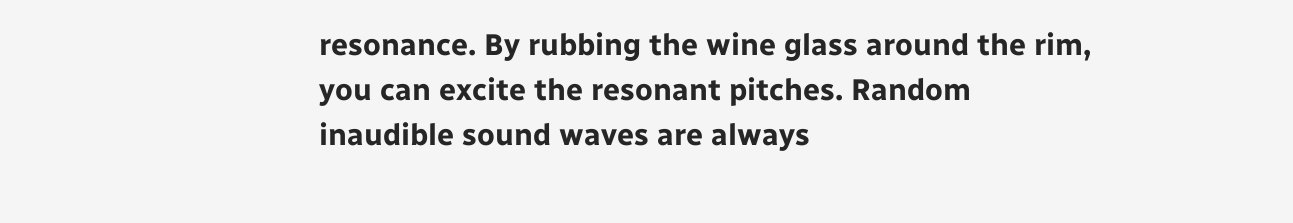resonance. By rubbing the wine glass around the rim, you can excite the resonant pitches. Random inaudible sound waves are always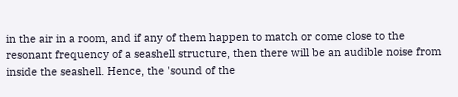in the air in a room, and if any of them happen to match or come close to the resonant frequency of a seashell structure, then there will be an audible noise from inside the seashell. Hence, the 'sound of the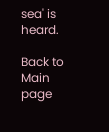sea' is heard.

Back to Main page